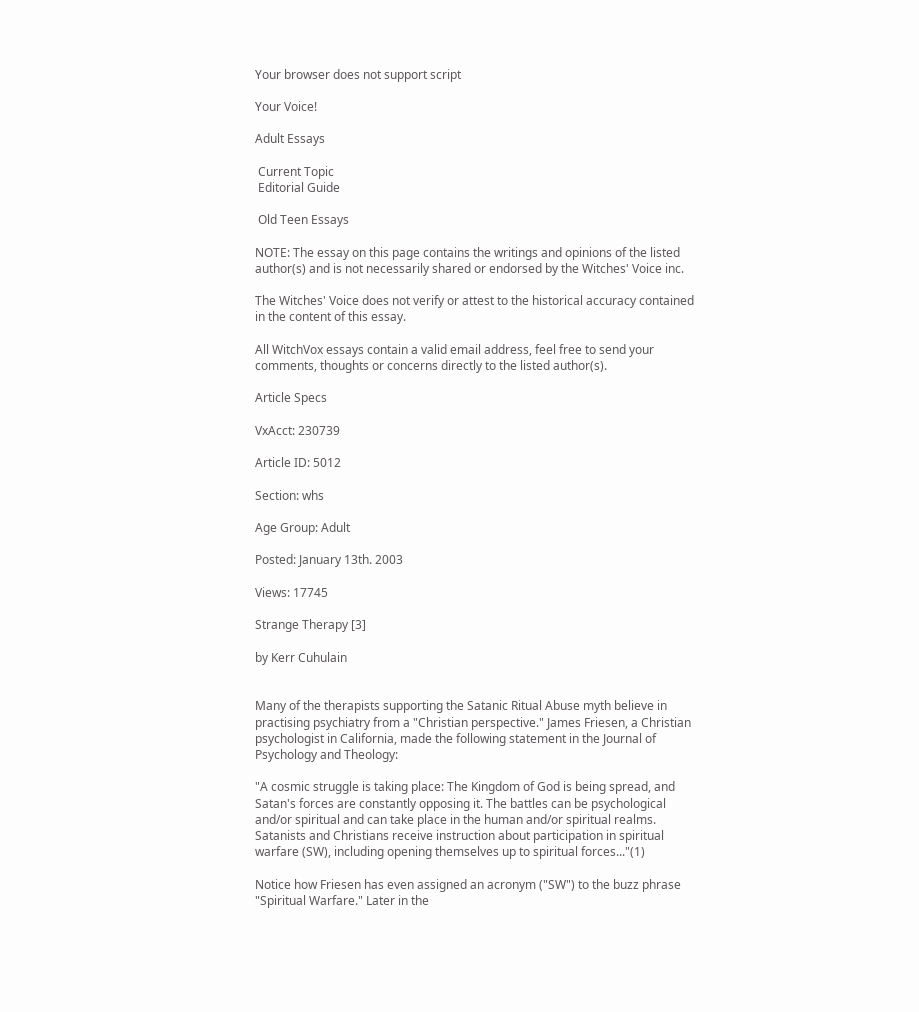Your browser does not support script

Your Voice!

Adult Essays

 Current Topic
 Editorial Guide

 Old Teen Essays

NOTE: The essay on this page contains the writings and opinions of the listed author(s) and is not necessarily shared or endorsed by the Witches' Voice inc.

The Witches' Voice does not verify or attest to the historical accuracy contained in the content of this essay.

All WitchVox essays contain a valid email address, feel free to send your comments, thoughts or concerns directly to the listed author(s).

Article Specs

VxAcct: 230739

Article ID: 5012

Section: whs

Age Group: Adult

Posted: January 13th. 2003

Views: 17745

Strange Therapy [3]

by Kerr Cuhulain


Many of the therapists supporting the Satanic Ritual Abuse myth believe in practising psychiatry from a "Christian perspective." James Friesen, a Christian psychologist in California, made the following statement in the Journal of Psychology and Theology:

"A cosmic struggle is taking place: The Kingdom of God is being spread, and Satan's forces are constantly opposing it. The battles can be psychological and/or spiritual and can take place in the human and/or spiritual realms. Satanists and Christians receive instruction about participation in spiritual warfare (SW), including opening themselves up to spiritual forces..."(1)

Notice how Friesen has even assigned an acronym ("SW") to the buzz phrase "Spiritual Warfare." Later in the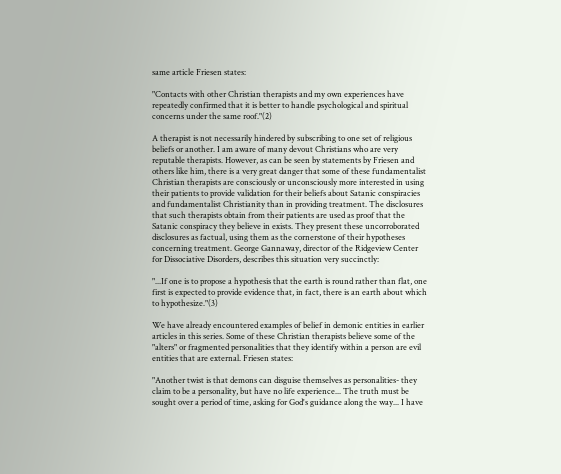same article Friesen states:

"Contacts with other Christian therapists and my own experiences have repeatedly confirmed that it is better to handle psychological and spiritual concerns under the same roof."(2)

A therapist is not necessarily hindered by subscribing to one set of religious beliefs or another. I am aware of many devout Christians who are very reputable therapists. However, as can be seen by statements by Friesen and others like him, there is a very great danger that some of these fundamentalist Christian therapists are consciously or unconsciously more interested in using their patients to provide validation for their beliefs about Satanic conspiracies and fundamentalist Christianity than in providing treatment. The disclosures that such therapists obtain from their patients are used as proof that the Satanic conspiracy they believe in exists. They present these uncorroborated disclosures as factual, using them as the cornerstone of their hypotheses concerning treatment. George Gannaway, director of the Ridgeview Center for Dissociative Disorders, describes this situation very succinctly:

"...If one is to propose a hypothesis that the earth is round rather than flat, one first is expected to provide evidence that, in fact, there is an earth about which to hypothesize."(3)

We have already encountered examples of belief in demonic entities in earlier articles in this series. Some of these Christian therapists believe some of the "alters" or fragmented personalities that they identify within a person are evil entities that are external. Friesen states:

"Another twist is that demons can disguise themselves as personalities- they claim to be a personality, but have no life experience... The truth must be sought over a period of time, asking for God's guidance along the way... I have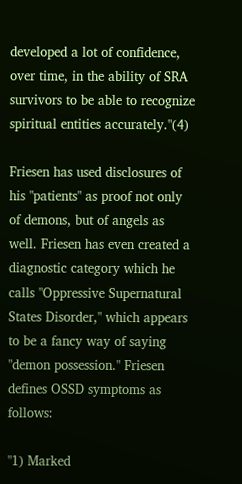developed a lot of confidence, over time, in the ability of SRA survivors to be able to recognize spiritual entities accurately."(4)

Friesen has used disclosures of his "patients" as proof not only of demons, but of angels as well. Friesen has even created a diagnostic category which he calls "Oppressive Supernatural States Disorder," which appears to be a fancy way of saying "demon possession." Friesen defines OSSD symptoms as follows:

"1) Marked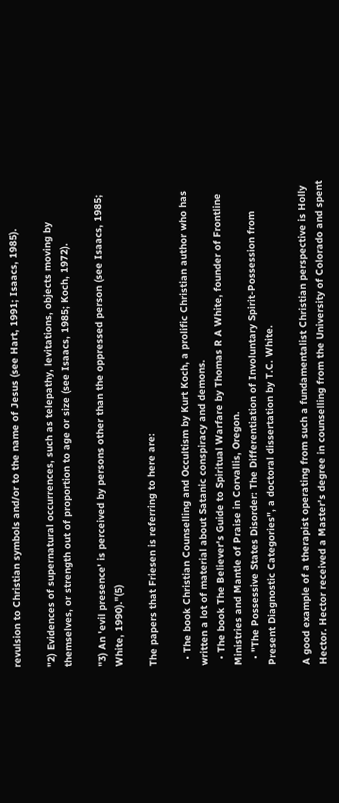revulsion to Christian symbols and/or to the name of Jesus (see Hart, 1991; Isaacs, 1985).

"2) Evidences of supernatural occurrences, such as telepathy, levitations, objects moving by themselves, or strength out of proportion to age or size (see Isaacs, 1985; Koch, 1972).

"3) An 'evil presence' is perceived by persons other than the oppressed person (see Isaacs, 1985; White, 1990)."(5)

The papers that Friesen is referring to here are:

  • The book Christian Counselling and Occultism by Kurt Koch, a prolific Christian author who has written a lot of material about Satanic conspiracy and demons.
  • The book The Believer's Guide to Spiritual Warfare by Thomas R A White, founder of Frontline Ministries and Mantle of Praise in Corvallis, Oregon.
  • "The Possessive States Disorder: The Differentiation of Involuntary Spirit-Possession from Present Diagnostic Categories", a doctoral dissertation by T.C. White.

A good example of a therapist operating from such a fundamentalist Christian perspective is Holly Hector. Hector received a Master's degree in counselling from the University of Colorado and spent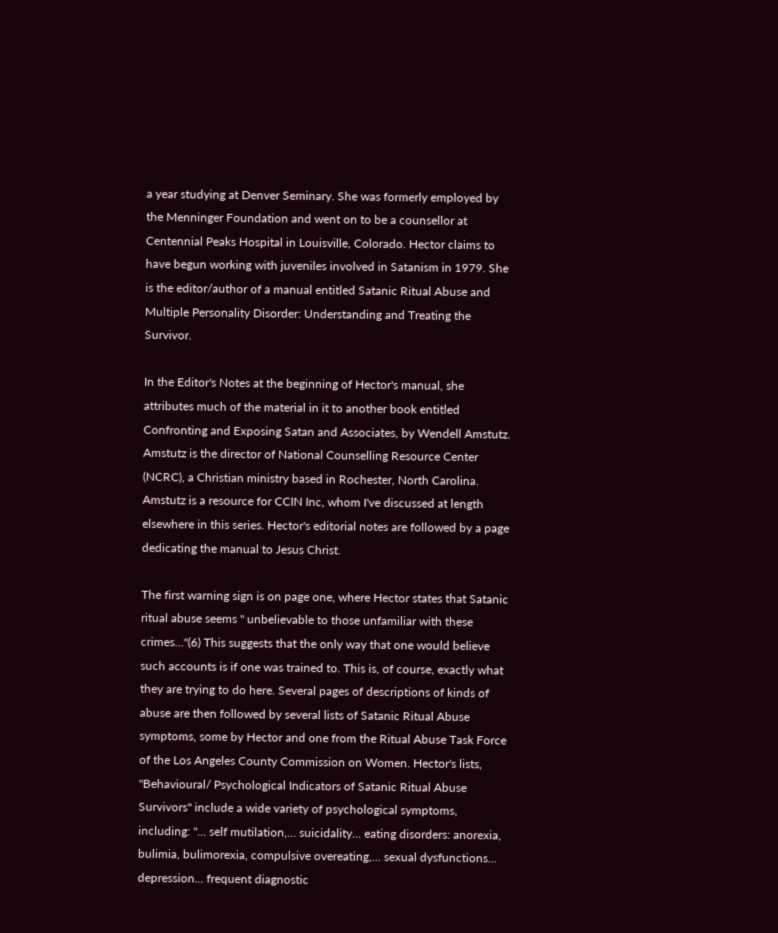a year studying at Denver Seminary. She was formerly employed by the Menninger Foundation and went on to be a counsellor at Centennial Peaks Hospital in Louisville, Colorado. Hector claims to have begun working with juveniles involved in Satanism in 1979. She is the editor/author of a manual entitled Satanic Ritual Abuse and Multiple Personality Disorder: Understanding and Treating the Survivor.

In the Editor's Notes at the beginning of Hector's manual, she attributes much of the material in it to another book entitled Confronting and Exposing Satan and Associates, by Wendell Amstutz. Amstutz is the director of National Counselling Resource Center (NCRC), a Christian ministry based in Rochester, North Carolina. Amstutz is a resource for CCIN Inc, whom I've discussed at length elsewhere in this series. Hector's editorial notes are followed by a page dedicating the manual to Jesus Christ.

The first warning sign is on page one, where Hector states that Satanic ritual abuse seems " unbelievable to those unfamiliar with these crimes..."(6) This suggests that the only way that one would believe such accounts is if one was trained to. This is, of course, exactly what they are trying to do here. Several pages of descriptions of kinds of abuse are then followed by several lists of Satanic Ritual Abuse symptoms, some by Hector and one from the Ritual Abuse Task Force of the Los Angeles County Commission on Women. Hector's lists, "Behavioural/ Psychological Indicators of Satanic Ritual Abuse Survivors" include a wide variety of psychological symptoms, including: "... self mutilation,... suicidality... eating disorders: anorexia, bulimia, bulimorexia, compulsive overeating,... sexual dysfunctions... depression... frequent diagnostic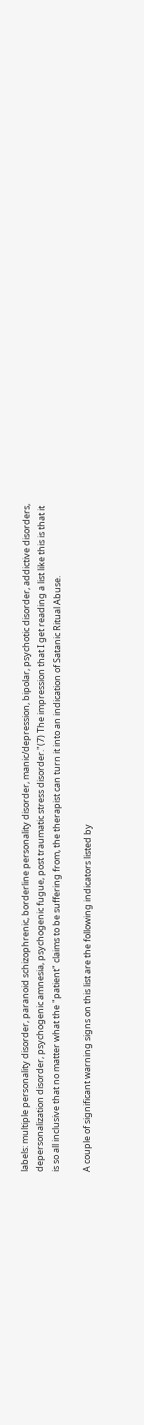labels: multiple personality disorder, paranoid schizophrenic, borderline personality disorder, manic/depression, bipolar, psychotic disorder, addictive disorders, depersonalization disorder, psychogenic amnesia, psychogenic fugue, post traumatic stress disorder."(7) The impression that I get reading a list like this is that it is so all inclusive that no matter what the "patient" claims to be suffering from, the therapist can turn it into an indication of Satanic Ritual Abuse.

A couple of significant warning signs on this list are the following indicators listed by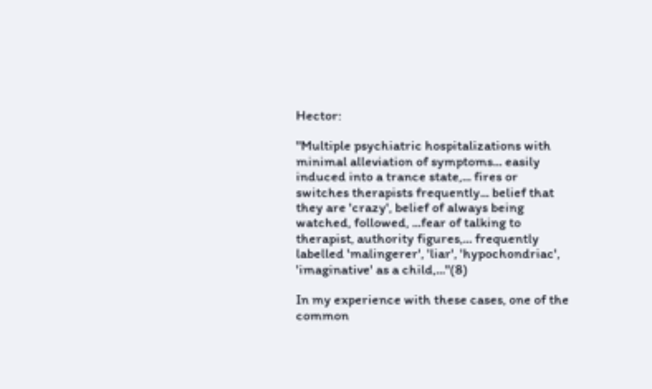Hector:

"Multiple psychiatric hospitalizations with minimal alleviation of symptoms... easily induced into a trance state,... fires or switches therapists frequently... belief that they are 'crazy', belief of always being watched, followed, ...fear of talking to therapist, authority figures,... frequently labelled 'malingerer', 'liar', 'hypochondriac', 'imaginative' as a child,..."(8)

In my experience with these cases, one of the common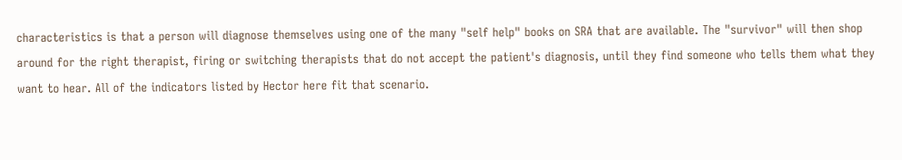characteristics is that a person will diagnose themselves using one of the many "self help" books on SRA that are available. The "survivor" will then shop around for the right therapist, firing or switching therapists that do not accept the patient's diagnosis, until they find someone who tells them what they want to hear. All of the indicators listed by Hector here fit that scenario.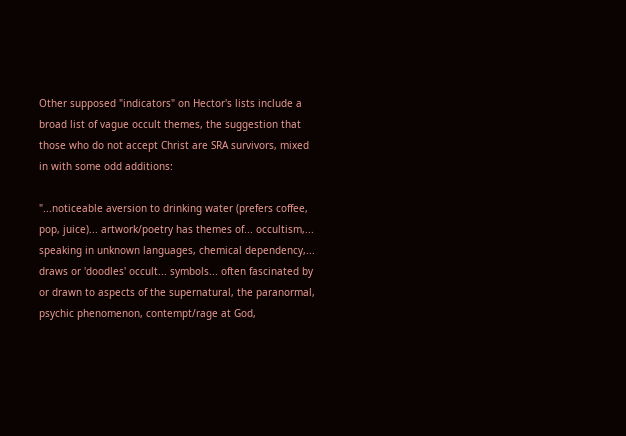Other supposed "indicators" on Hector's lists include a broad list of vague occult themes, the suggestion that those who do not accept Christ are SRA survivors, mixed in with some odd additions:

"...noticeable aversion to drinking water (prefers coffee, pop, juice)... artwork/poetry has themes of... occultism,... speaking in unknown languages, chemical dependency,... draws or 'doodles' occult... symbols... often fascinated by or drawn to aspects of the supernatural, the paranormal, psychic phenomenon, contempt/rage at God,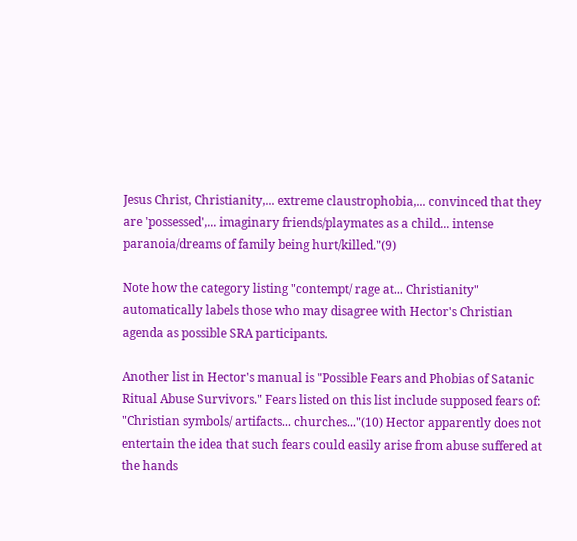Jesus Christ, Christianity,... extreme claustrophobia,... convinced that they are 'possessed',... imaginary friends/playmates as a child... intense paranoia/dreams of family being hurt/killed."(9)

Note how the category listing "contempt/ rage at... Christianity" automatically labels those who may disagree with Hector's Christian agenda as possible SRA participants.

Another list in Hector's manual is "Possible Fears and Phobias of Satanic Ritual Abuse Survivors." Fears listed on this list include supposed fears of: "Christian symbols/ artifacts... churches..."(10) Hector apparently does not entertain the idea that such fears could easily arise from abuse suffered at the hands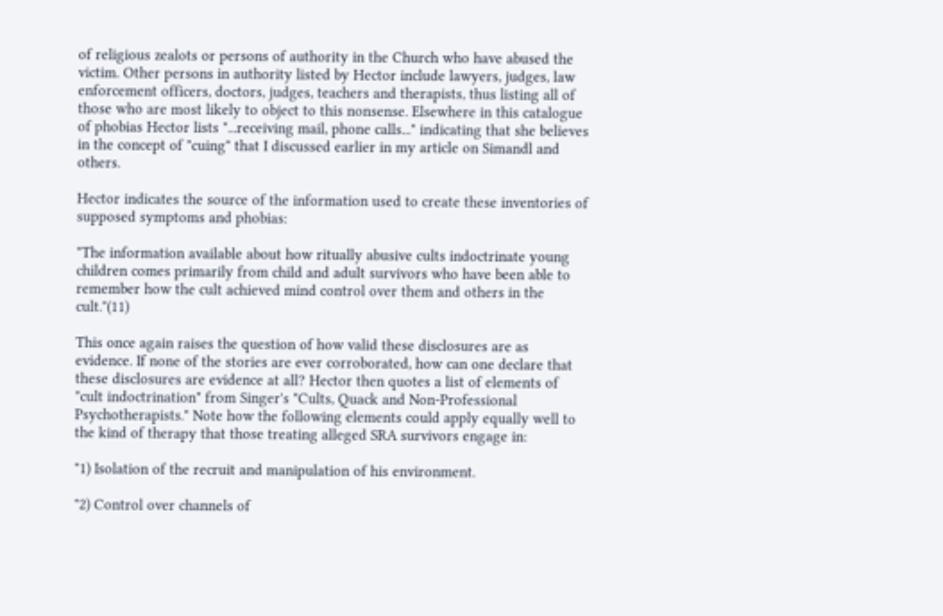of religious zealots or persons of authority in the Church who have abused the victim. Other persons in authority listed by Hector include lawyers, judges, law enforcement officers, doctors, judges, teachers and therapists, thus listing all of those who are most likely to object to this nonsense. Elsewhere in this catalogue of phobias Hector lists "...receiving mail, phone calls..." indicating that she believes in the concept of "cuing" that I discussed earlier in my article on Simandl and others.

Hector indicates the source of the information used to create these inventories of supposed symptoms and phobias:

"The information available about how ritually abusive cults indoctrinate young children comes primarily from child and adult survivors who have been able to remember how the cult achieved mind control over them and others in the cult."(11)

This once again raises the question of how valid these disclosures are as evidence. If none of the stories are ever corroborated, how can one declare that these disclosures are evidence at all? Hector then quotes a list of elements of "cult indoctrination" from Singer's "Cults, Quack and Non-Professional Psychotherapists." Note how the following elements could apply equally well to the kind of therapy that those treating alleged SRA survivors engage in:

"1) Isolation of the recruit and manipulation of his environment.

"2) Control over channels of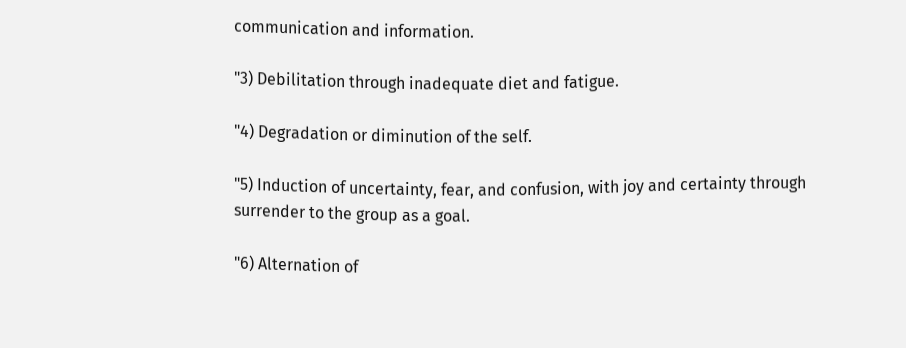communication and information.

"3) Debilitation through inadequate diet and fatigue.

"4) Degradation or diminution of the self.

"5) Induction of uncertainty, fear, and confusion, with joy and certainty through surrender to the group as a goal.

"6) Alternation of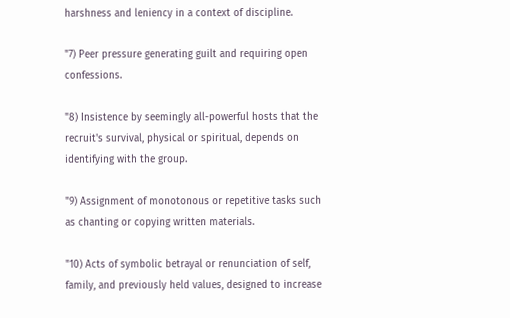harshness and leniency in a context of discipline.

"7) Peer pressure generating guilt and requiring open confessions.

"8) Insistence by seemingly all-powerful hosts that the recruit's survival, physical or spiritual, depends on identifying with the group.

"9) Assignment of monotonous or repetitive tasks such as chanting or copying written materials.

"10) Acts of symbolic betrayal or renunciation of self, family, and previously held values, designed to increase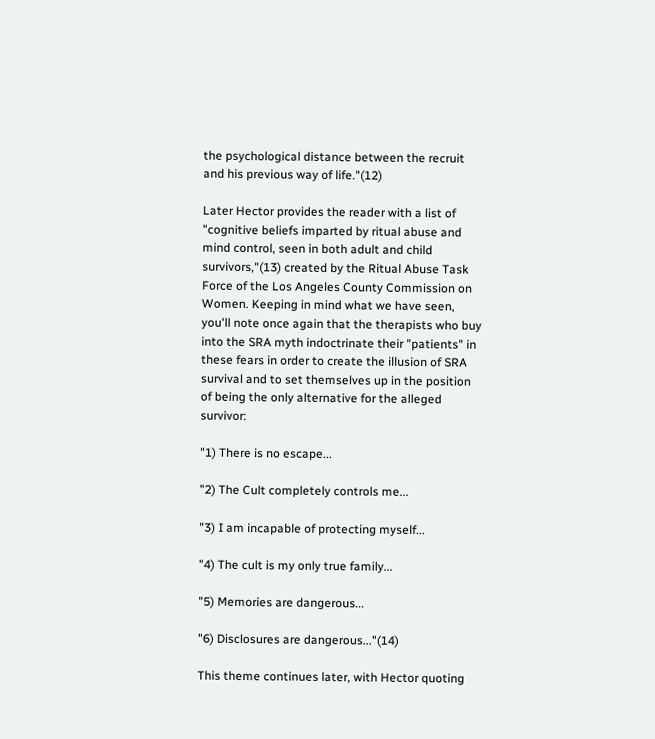the psychological distance between the recruit and his previous way of life."(12)

Later Hector provides the reader with a list of "cognitive beliefs imparted by ritual abuse and mind control, seen in both adult and child survivors,"(13) created by the Ritual Abuse Task Force of the Los Angeles County Commission on Women. Keeping in mind what we have seen, you'll note once again that the therapists who buy into the SRA myth indoctrinate their "patients" in these fears in order to create the illusion of SRA survival and to set themselves up in the position of being the only alternative for the alleged survivor:

"1) There is no escape...

"2) The Cult completely controls me...

"3) I am incapable of protecting myself...

"4) The cult is my only true family...

"5) Memories are dangerous...

"6) Disclosures are dangerous..."(14)

This theme continues later, with Hector quoting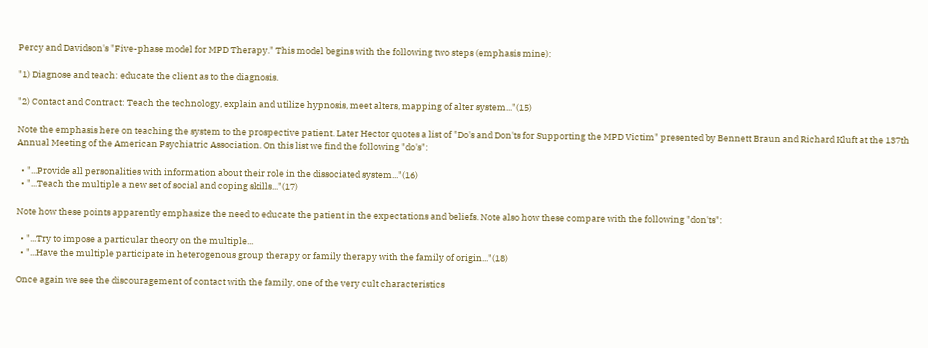Percy and Davidson's "Five-phase model for MPD Therapy." This model begins with the following two steps (emphasis mine):

"1) Diagnose and teach: educate the client as to the diagnosis.

"2) Contact and Contract: Teach the technology, explain and utilize hypnosis, meet alters, mapping of alter system..."(15)

Note the emphasis here on teaching the system to the prospective patient. Later Hector quotes a list of "Do's and Don'ts for Supporting the MPD Victim" presented by Bennett Braun and Richard Kluft at the 137th Annual Meeting of the American Psychiatric Association. On this list we find the following "do's":

  • "...Provide all personalities with information about their role in the dissociated system..."(16)
  • "...Teach the multiple a new set of social and coping skills..."(17)

Note how these points apparently emphasize the need to educate the patient in the expectations and beliefs. Note also how these compare with the following "don'ts":

  • "...Try to impose a particular theory on the multiple...
  • "...Have the multiple participate in heterogenous group therapy or family therapy with the family of origin..."(18)

Once again we see the discouragement of contact with the family, one of the very cult characteristics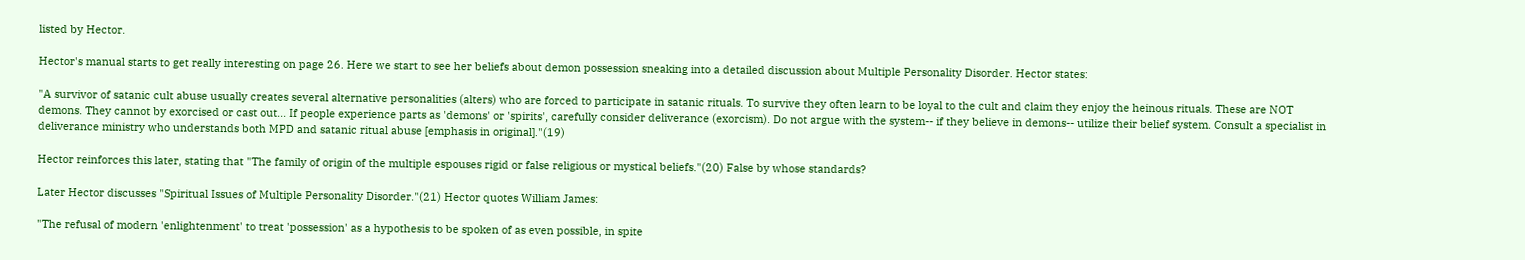listed by Hector.

Hector's manual starts to get really interesting on page 26. Here we start to see her beliefs about demon possession sneaking into a detailed discussion about Multiple Personality Disorder. Hector states:

"A survivor of satanic cult abuse usually creates several alternative personalities (alters) who are forced to participate in satanic rituals. To survive they often learn to be loyal to the cult and claim they enjoy the heinous rituals. These are NOT demons. They cannot by exorcised or cast out... If people experience parts as 'demons' or 'spirits', carefully consider deliverance (exorcism). Do not argue with the system-- if they believe in demons-- utilize their belief system. Consult a specialist in deliverance ministry who understands both MPD and satanic ritual abuse [emphasis in original]."(19)

Hector reinforces this later, stating that "The family of origin of the multiple espouses rigid or false religious or mystical beliefs."(20) False by whose standards?

Later Hector discusses "Spiritual Issues of Multiple Personality Disorder."(21) Hector quotes William James:

"The refusal of modern 'enlightenment' to treat 'possession' as a hypothesis to be spoken of as even possible, in spite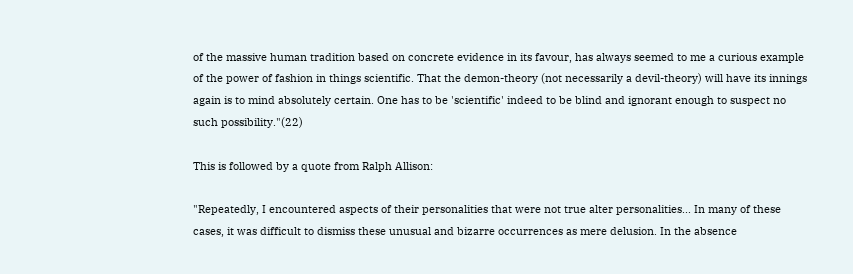of the massive human tradition based on concrete evidence in its favour, has always seemed to me a curious example of the power of fashion in things scientific. That the demon-theory (not necessarily a devil-theory) will have its innings again is to mind absolutely certain. One has to be 'scientific' indeed to be blind and ignorant enough to suspect no such possibility."(22)

This is followed by a quote from Ralph Allison:

"Repeatedly, I encountered aspects of their personalities that were not true alter personalities... In many of these cases, it was difficult to dismiss these unusual and bizarre occurrences as mere delusion. In the absence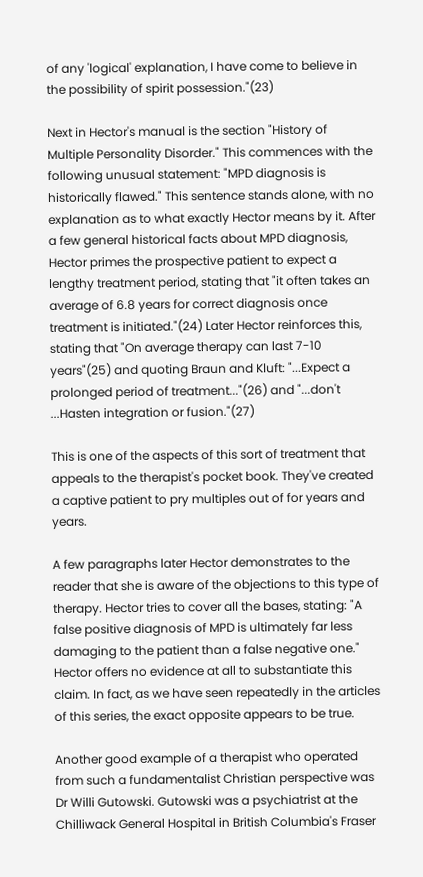of any 'logical' explanation, I have come to believe in the possibility of spirit possession."(23)

Next in Hector's manual is the section "History of Multiple Personality Disorder." This commences with the following unusual statement: "MPD diagnosis is historically flawed." This sentence stands alone, with no explanation as to what exactly Hector means by it. After a few general historical facts about MPD diagnosis, Hector primes the prospective patient to expect a lengthy treatment period, stating that "it often takes an average of 6.8 years for correct diagnosis once treatment is initiated."(24) Later Hector reinforces this, stating that "On average therapy can last 7-10 years"(25) and quoting Braun and Kluft: "...Expect a prolonged period of treatment..."(26) and "...don't ...Hasten integration or fusion."(27)

This is one of the aspects of this sort of treatment that appeals to the therapist's pocket book. They've created a captive patient to pry multiples out of for years and years.

A few paragraphs later Hector demonstrates to the reader that she is aware of the objections to this type of therapy. Hector tries to cover all the bases, stating: "A false positive diagnosis of MPD is ultimately far less damaging to the patient than a false negative one." Hector offers no evidence at all to substantiate this claim. In fact, as we have seen repeatedly in the articles of this series, the exact opposite appears to be true.

Another good example of a therapist who operated from such a fundamentalist Christian perspective was Dr Willi Gutowski. Gutowski was a psychiatrist at the Chilliwack General Hospital in British Columbia's Fraser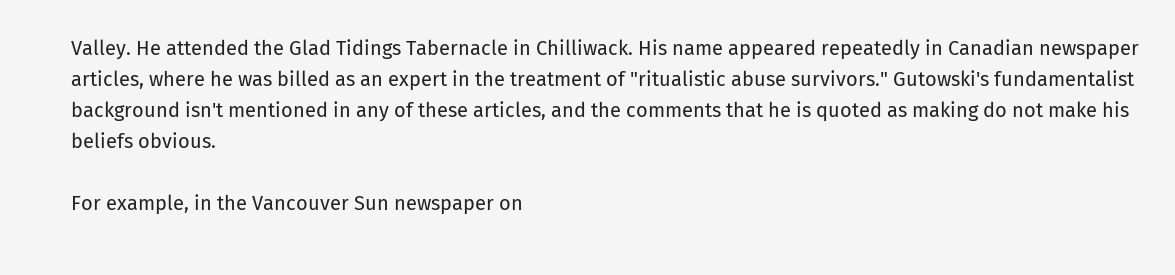Valley. He attended the Glad Tidings Tabernacle in Chilliwack. His name appeared repeatedly in Canadian newspaper articles, where he was billed as an expert in the treatment of "ritualistic abuse survivors." Gutowski's fundamentalist background isn't mentioned in any of these articles, and the comments that he is quoted as making do not make his beliefs obvious.

For example, in the Vancouver Sun newspaper on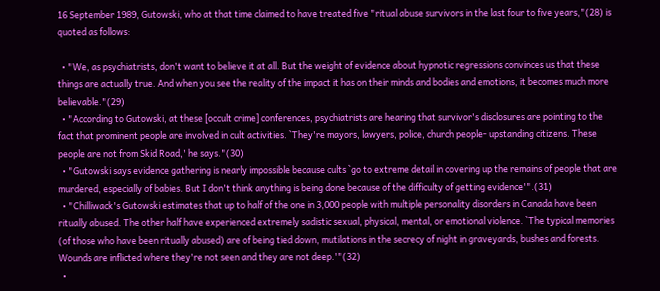16 September 1989, Gutowski, who at that time claimed to have treated five "ritual abuse survivors in the last four to five years,"(28) is quoted as follows:

  • "We, as psychiatrists, don't want to believe it at all. But the weight of evidence about hypnotic regressions convinces us that these things are actually true. And when you see the reality of the impact it has on their minds and bodies and emotions, it becomes much more believable."(29)
  • "According to Gutowski, at these [occult crime] conferences, psychiatrists are hearing that survivor's disclosures are pointing to the fact that prominent people are involved in cult activities. `They're mayors, lawyers, police, church people- upstanding citizens. These people are not from Skid Road,' he says."(30)
  • "Gutowski says evidence gathering is nearly impossible because cults `go to extreme detail in covering up the remains of people that are murdered, especially of babies. But I don't think anything is being done because of the difficulty of getting evidence'".(31)
  • "Chilliwack's Gutowski estimates that up to half of the one in 3,000 people with multiple personality disorders in Canada have been ritually abused. The other half have experienced extremely sadistic sexual, physical, mental, or emotional violence. `The typical memories (of those who have been ritually abused) are of being tied down, mutilations in the secrecy of night in graveyards, bushes and forests. Wounds are inflicted where they're not seen and they are not deep.'"(32)
  •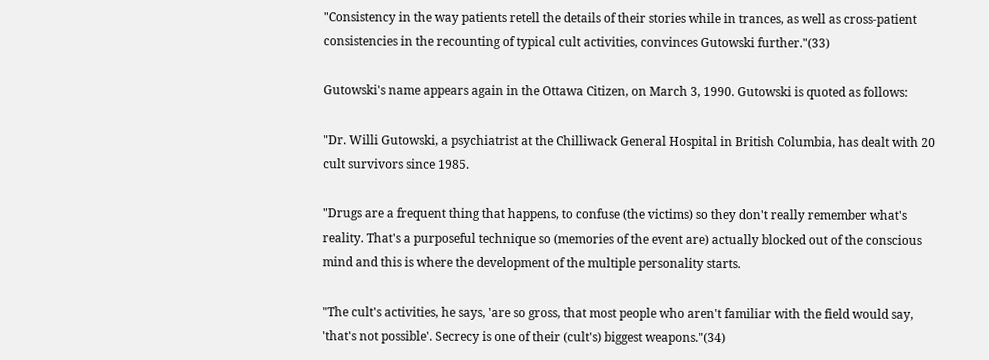"Consistency in the way patients retell the details of their stories while in trances, as well as cross-patient consistencies in the recounting of typical cult activities, convinces Gutowski further."(33)

Gutowski's name appears again in the Ottawa Citizen, on March 3, 1990. Gutowski is quoted as follows:

"Dr. Willi Gutowski, a psychiatrist at the Chilliwack General Hospital in British Columbia, has dealt with 20 cult survivors since 1985.

"Drugs are a frequent thing that happens, to confuse (the victims) so they don't really remember what's reality. That's a purposeful technique so (memories of the event are) actually blocked out of the conscious mind and this is where the development of the multiple personality starts.

"The cult's activities, he says, 'are so gross, that most people who aren't familiar with the field would say, 'that's not possible'. Secrecy is one of their (cult's) biggest weapons."(34)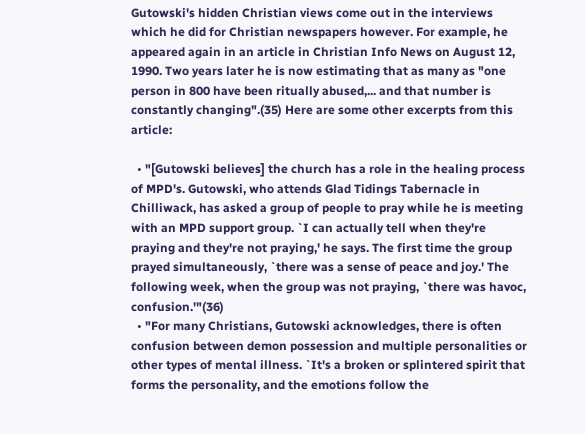Gutowski's hidden Christian views come out in the interviews which he did for Christian newspapers however. For example, he appeared again in an article in Christian Info News on August 12, 1990. Two years later he is now estimating that as many as "one person in 800 have been ritually abused,... and that number is constantly changing".(35) Here are some other excerpts from this article:

  • "[Gutowski believes] the church has a role in the healing process of MPD's. Gutowski, who attends Glad Tidings Tabernacle in Chilliwack, has asked a group of people to pray while he is meeting with an MPD support group. `I can actually tell when they're praying and they're not praying,' he says. The first time the group prayed simultaneously, `there was a sense of peace and joy.' The following week, when the group was not praying, `there was havoc, confusion.'"(36)
  • "For many Christians, Gutowski acknowledges, there is often confusion between demon possession and multiple personalities or other types of mental illness. `It's a broken or splintered spirit that forms the personality, and the emotions follow the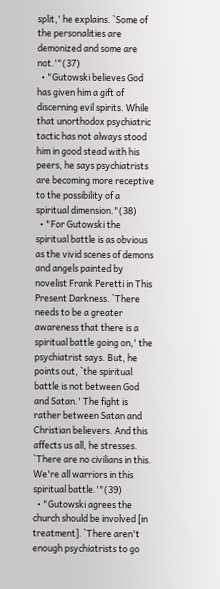split,' he explains. `Some of the personalities are demonized and some are not.'"(37)
  • "Gutowski believes God has given him a gift of discerning evil spirits. While that unorthodox psychiatric tactic has not always stood him in good stead with his peers, he says psychiatrists are becoming more receptive to the possibility of a spiritual dimension."(38)
  • "For Gutowski the spiritual battle is as obvious as the vivid scenes of demons and angels painted by novelist Frank Peretti in This Present Darkness. `There needs to be a greater awareness that there is a spiritual battle going on,' the psychiatrist says. But, he points out, `the spiritual battle is not between God and Satan.' The fight is rather between Satan and Christian believers. And this affects us all, he stresses. `There are no civilians in this. We're all warriors in this spiritual battle.'"(39)
  • "Gutowski agrees the church should be involved [in treatment]. `There aren't enough psychiatrists to go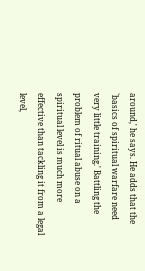around,' he says. He adds that the `basics of spiritual warfare need very little training.' Battling the problem of ritual abuse on a spiritual level is much more effective than tackling it from a legal level,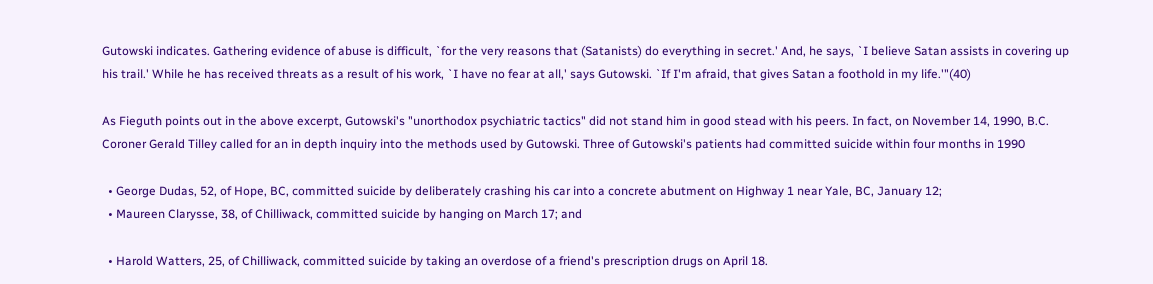Gutowski indicates. Gathering evidence of abuse is difficult, `for the very reasons that (Satanists) do everything in secret.' And, he says, `I believe Satan assists in covering up his trail.' While he has received threats as a result of his work, `I have no fear at all,' says Gutowski. `If I'm afraid, that gives Satan a foothold in my life.'"(40)

As Fieguth points out in the above excerpt, Gutowski's "unorthodox psychiatric tactics" did not stand him in good stead with his peers. In fact, on November 14, 1990, B.C. Coroner Gerald Tilley called for an in depth inquiry into the methods used by Gutowski. Three of Gutowski's patients had committed suicide within four months in 1990

  • George Dudas, 52, of Hope, BC, committed suicide by deliberately crashing his car into a concrete abutment on Highway 1 near Yale, BC, January 12;
  • Maureen Clarysse, 38, of Chilliwack, committed suicide by hanging on March 17; and

  • Harold Watters, 25, of Chilliwack, committed suicide by taking an overdose of a friend's prescription drugs on April 18.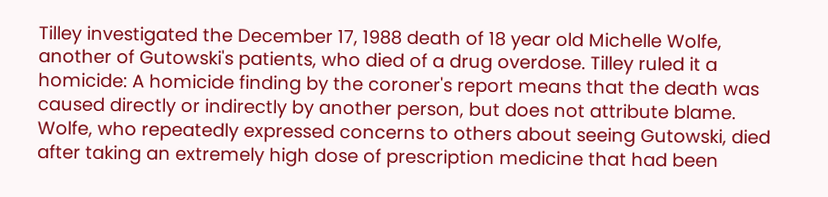Tilley investigated the December 17, 1988 death of 18 year old Michelle Wolfe, another of Gutowski's patients, who died of a drug overdose. Tilley ruled it a homicide: A homicide finding by the coroner's report means that the death was caused directly or indirectly by another person, but does not attribute blame. Wolfe, who repeatedly expressed concerns to others about seeing Gutowski, died after taking an extremely high dose of prescription medicine that had been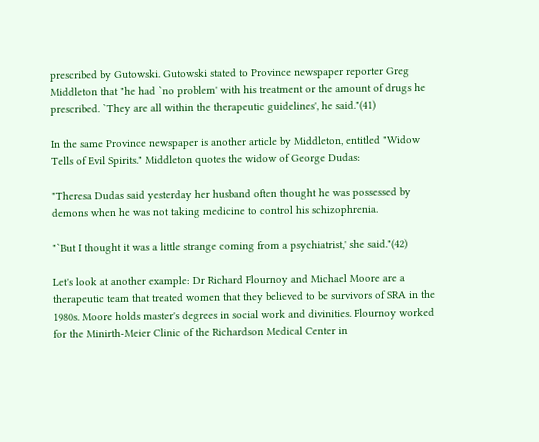prescribed by Gutowski. Gutowski stated to Province newspaper reporter Greg Middleton that "he had `no problem' with his treatment or the amount of drugs he prescribed. `They are all within the therapeutic guidelines', he said."(41)

In the same Province newspaper is another article by Middleton, entitled "Widow Tells of Evil Spirits." Middleton quotes the widow of George Dudas:

"Theresa Dudas said yesterday her husband often thought he was possessed by demons when he was not taking medicine to control his schizophrenia.

"`But I thought it was a little strange coming from a psychiatrist,' she said."(42)

Let's look at another example: Dr Richard Flournoy and Michael Moore are a therapeutic team that treated women that they believed to be survivors of SRA in the 1980s. Moore holds master's degrees in social work and divinities. Flournoy worked for the Minirth-Meier Clinic of the Richardson Medical Center in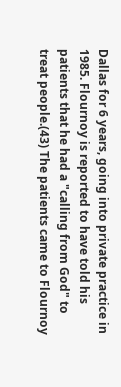Dallas for 6 years, going into private practice in 1985. Flournoy is reported to have told his patients that he had a "calling from God" to treat people.(43) The patients came to Flournoy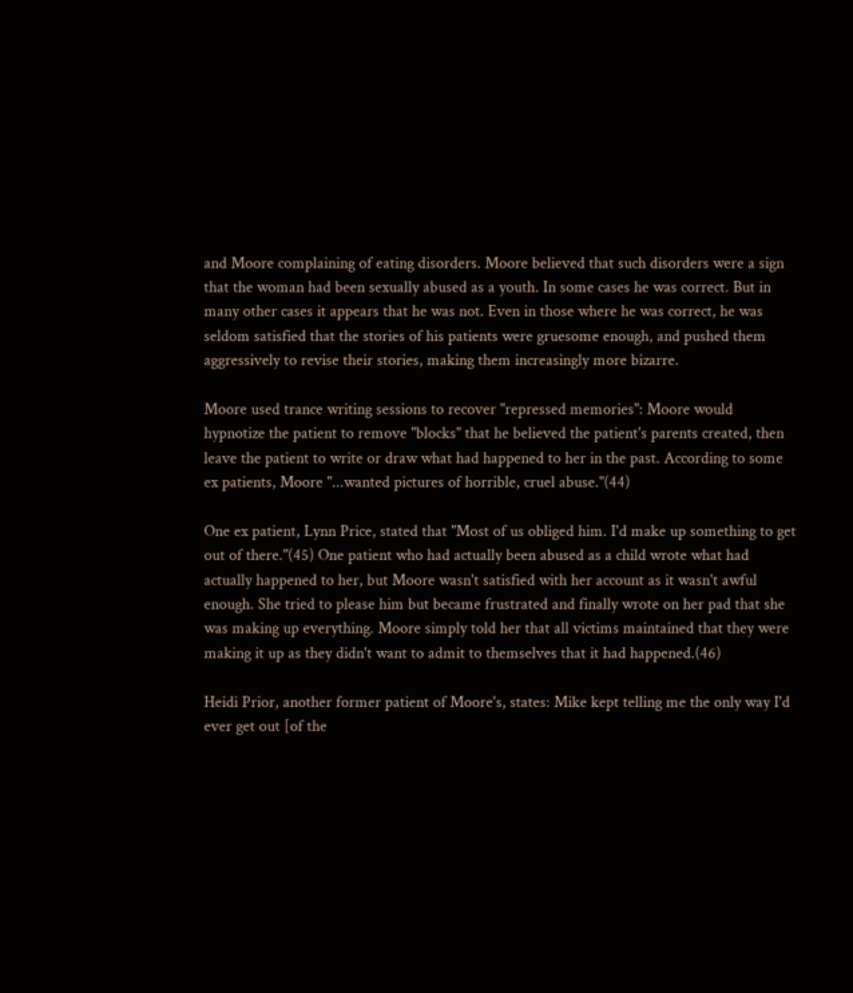and Moore complaining of eating disorders. Moore believed that such disorders were a sign that the woman had been sexually abused as a youth. In some cases he was correct. But in many other cases it appears that he was not. Even in those where he was correct, he was seldom satisfied that the stories of his patients were gruesome enough, and pushed them aggressively to revise their stories, making them increasingly more bizarre.

Moore used trance writing sessions to recover "repressed memories": Moore would hypnotize the patient to remove "blocks" that he believed the patient's parents created, then leave the patient to write or draw what had happened to her in the past. According to some ex patients, Moore "...wanted pictures of horrible, cruel abuse."(44)

One ex patient, Lynn Price, stated that "Most of us obliged him. I'd make up something to get out of there."(45) One patient who had actually been abused as a child wrote what had actually happened to her, but Moore wasn't satisfied with her account as it wasn't awful enough. She tried to please him but became frustrated and finally wrote on her pad that she was making up everything. Moore simply told her that all victims maintained that they were making it up as they didn't want to admit to themselves that it had happened.(46)

Heidi Prior, another former patient of Moore's, states: Mike kept telling me the only way I'd ever get out [of the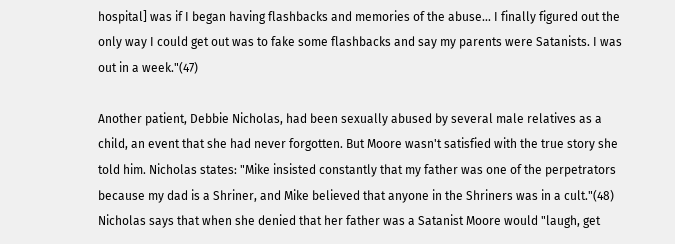hospital] was if I began having flashbacks and memories of the abuse... I finally figured out the only way I could get out was to fake some flashbacks and say my parents were Satanists. I was out in a week."(47)

Another patient, Debbie Nicholas, had been sexually abused by several male relatives as a child, an event that she had never forgotten. But Moore wasn't satisfied with the true story she told him. Nicholas states: "Mike insisted constantly that my father was one of the perpetrators because my dad is a Shriner, and Mike believed that anyone in the Shriners was in a cult."(48) Nicholas says that when she denied that her father was a Satanist Moore would "laugh, get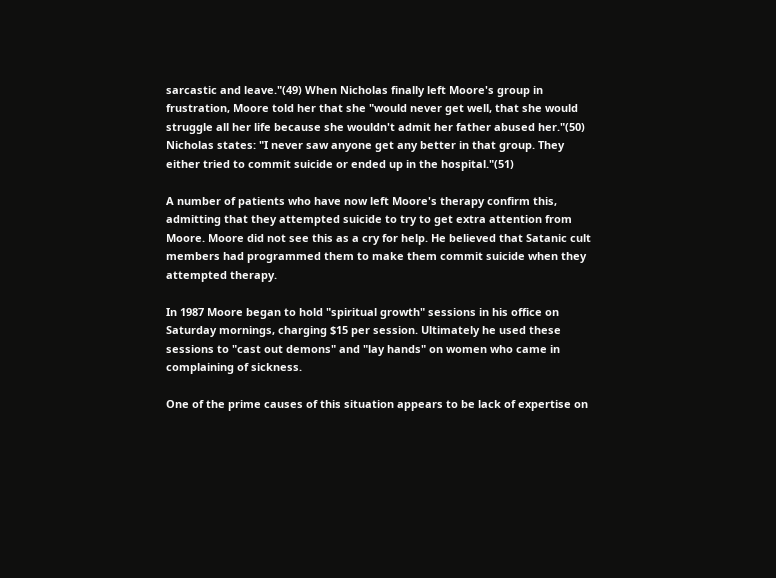sarcastic and leave."(49) When Nicholas finally left Moore's group in frustration, Moore told her that she "would never get well, that she would struggle all her life because she wouldn't admit her father abused her."(50) Nicholas states: "I never saw anyone get any better in that group. They either tried to commit suicide or ended up in the hospital."(51)

A number of patients who have now left Moore's therapy confirm this, admitting that they attempted suicide to try to get extra attention from Moore. Moore did not see this as a cry for help. He believed that Satanic cult members had programmed them to make them commit suicide when they attempted therapy.

In 1987 Moore began to hold "spiritual growth" sessions in his office on Saturday mornings, charging $15 per session. Ultimately he used these sessions to "cast out demons" and "lay hands" on women who came in complaining of sickness.

One of the prime causes of this situation appears to be lack of expertise on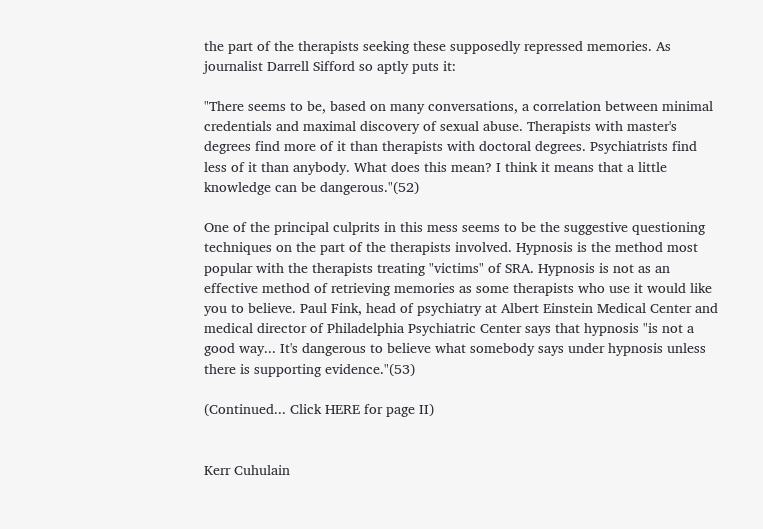the part of the therapists seeking these supposedly repressed memories. As journalist Darrell Sifford so aptly puts it:

"There seems to be, based on many conversations, a correlation between minimal credentials and maximal discovery of sexual abuse. Therapists with master's degrees find more of it than therapists with doctoral degrees. Psychiatrists find less of it than anybody. What does this mean? I think it means that a little knowledge can be dangerous."(52)

One of the principal culprits in this mess seems to be the suggestive questioning techniques on the part of the therapists involved. Hypnosis is the method most popular with the therapists treating "victims" of SRA. Hypnosis is not as an effective method of retrieving memories as some therapists who use it would like you to believe. Paul Fink, head of psychiatry at Albert Einstein Medical Center and medical director of Philadelphia Psychiatric Center says that hypnosis "is not a good way... It's dangerous to believe what somebody says under hypnosis unless there is supporting evidence."(53)

(Continued... Click HERE for page II)


Kerr Cuhulain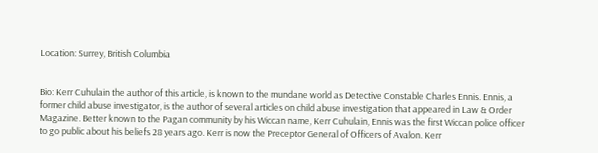Location: Surrey, British Columbia


Bio: Kerr Cuhulain the author of this article, is known to the mundane world as Detective Constable Charles Ennis. Ennis, a former child abuse investigator, is the author of several articles on child abuse investigation that appeared in Law & Order Magazine. Better known to the Pagan community by his Wiccan name, Kerr Cuhulain, Ennis was the first Wiccan police officer to go public about his beliefs 28 years ago. Kerr is now the Preceptor General of Officers of Avalon. Kerr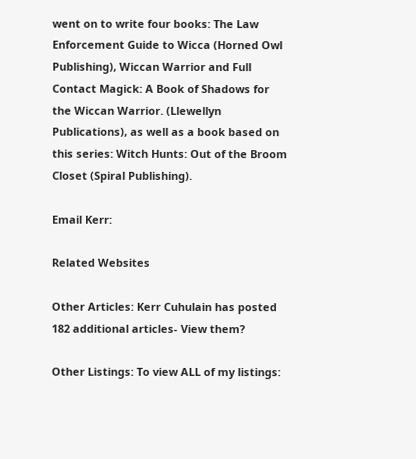went on to write four books: The Law Enforcement Guide to Wicca (Horned Owl Publishing), Wiccan Warrior and Full Contact Magick: A Book of Shadows for the Wiccan Warrior. (Llewellyn Publications), as well as a book based on this series: Witch Hunts: Out of the Broom Closet (Spiral Publishing).

Email Kerr:

Related Websites

Other Articles: Kerr Cuhulain has posted 182 additional articles- View them?

Other Listings: To view ALL of my listings: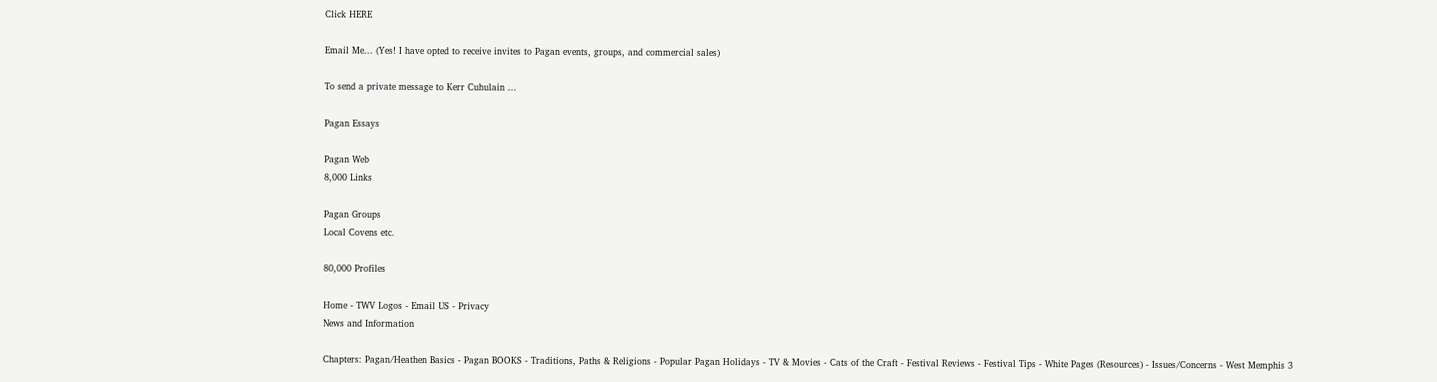Click HERE

Email Me... (Yes! I have opted to receive invites to Pagan events, groups, and commercial sales)

To send a private message to Kerr Cuhulain ...

Pagan Essays

Pagan Web
8,000 Links

Pagan Groups
Local Covens etc.

80,000 Profiles

Home - TWV Logos - Email US - Privacy
News and Information

Chapters: Pagan/Heathen Basics - Pagan BOOKS - Traditions, Paths & Religions - Popular Pagan Holidays - TV & Movies - Cats of the Craft - Festival Reviews - Festival Tips - White Pages (Resources) - Issues/Concerns - West Memphis 3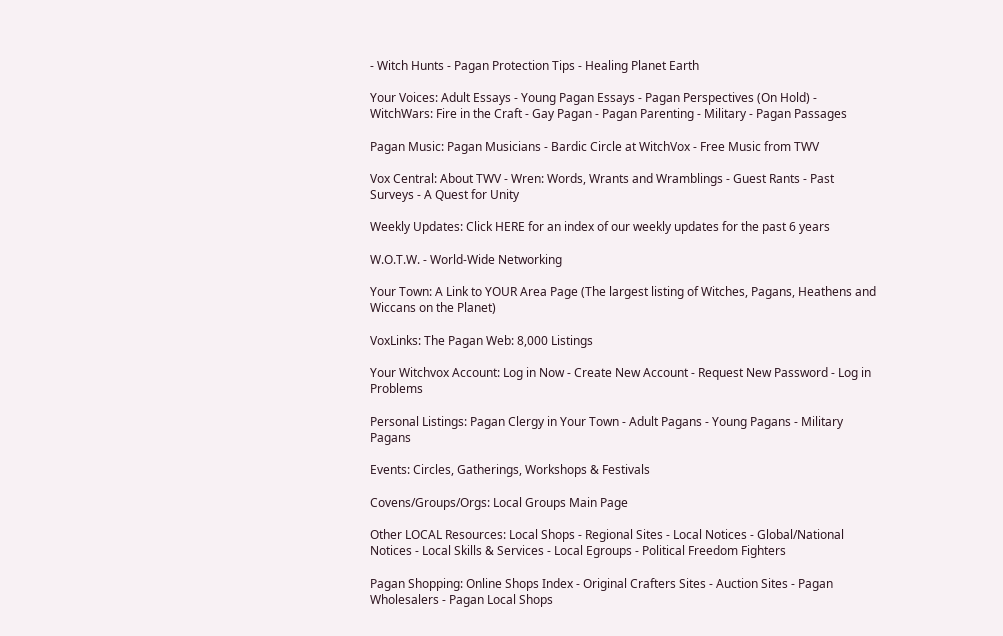- Witch Hunts - Pagan Protection Tips - Healing Planet Earth

Your Voices: Adult Essays - Young Pagan Essays - Pagan Perspectives (On Hold) - WitchWars: Fire in the Craft - Gay Pagan - Pagan Parenting - Military - Pagan Passages

Pagan Music: Pagan Musicians - Bardic Circle at WitchVox - Free Music from TWV

Vox Central: About TWV - Wren: Words, Wrants and Wramblings - Guest Rants - Past Surveys - A Quest for Unity

Weekly Updates: Click HERE for an index of our weekly updates for the past 6 years

W.O.T.W. - World-Wide Networking

Your Town: A Link to YOUR Area Page (The largest listing of Witches, Pagans, Heathens and Wiccans on the Planet)

VoxLinks: The Pagan Web: 8,000 Listings

Your Witchvox Account: Log in Now - Create New Account - Request New Password - Log in Problems

Personal Listings: Pagan Clergy in Your Town - Adult Pagans - Young Pagans - Military Pagans

Events: Circles, Gatherings, Workshops & Festivals

Covens/Groups/Orgs: Local Groups Main Page

Other LOCAL Resources: Local Shops - Regional Sites - Local Notices - Global/National Notices - Local Skills & Services - Local Egroups - Political Freedom Fighters

Pagan Shopping: Online Shops Index - Original Crafters Sites - Auction Sites - Pagan Wholesalers - Pagan Local Shops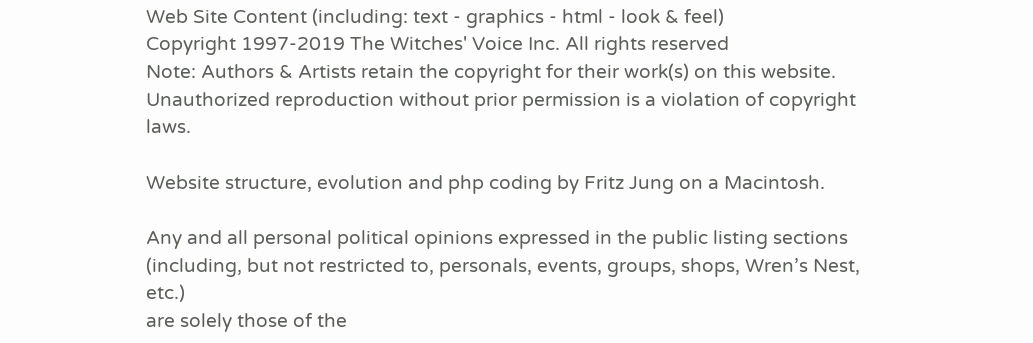Web Site Content (including: text - graphics - html - look & feel)
Copyright 1997-2019 The Witches' Voice Inc. All rights reserved
Note: Authors & Artists retain the copyright for their work(s) on this website.
Unauthorized reproduction without prior permission is a violation of copyright laws.

Website structure, evolution and php coding by Fritz Jung on a Macintosh.

Any and all personal political opinions expressed in the public listing sections
(including, but not restricted to, personals, events, groups, shops, Wren’s Nest, etc.)
are solely those of the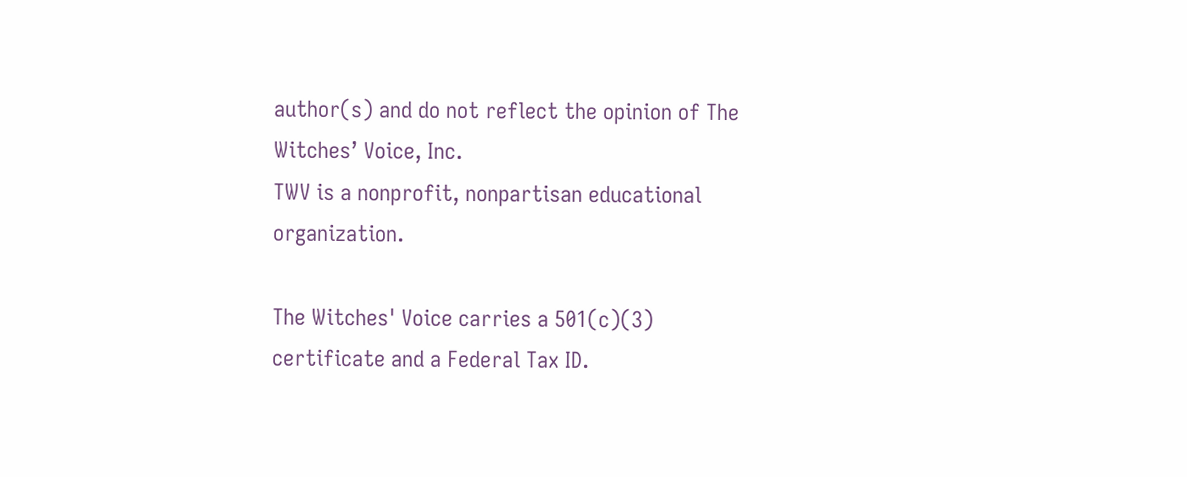author(s) and do not reflect the opinion of The Witches’ Voice, Inc.
TWV is a nonprofit, nonpartisan educational organization.

The Witches' Voice carries a 501(c)(3) certificate and a Federal Tax ID.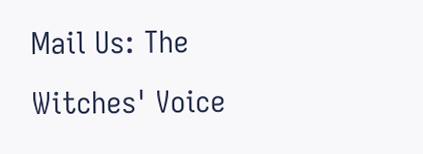Mail Us: The Witches' Voice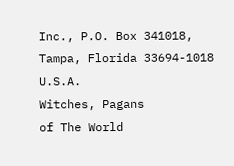Inc., P.O. Box 341018, Tampa, Florida 33694-1018 U.S.A.
Witches, Pagans
of The World